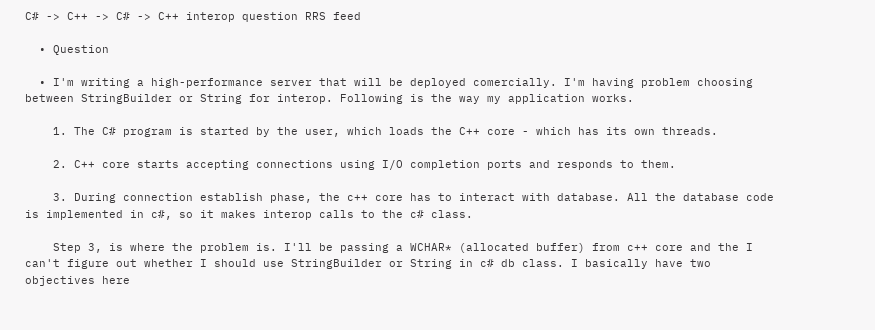C# -> C++ -> C# -> C++ interop question RRS feed

  • Question

  • I'm writing a high-performance server that will be deployed comercially. I'm having problem choosing between StringBuilder or String for interop. Following is the way my application works.

    1. The C# program is started by the user, which loads the C++ core - which has its own threads.

    2. C++ core starts accepting connections using I/O completion ports and responds to them.

    3. During connection establish phase, the c++ core has to interact with database. All the database code is implemented in c#, so it makes interop calls to the c# class.

    Step 3, is where the problem is. I'll be passing a WCHAR* (allocated buffer) from c++ core and the I can't figure out whether I should use StringBuilder or String in c# db class. I basically have two objectives here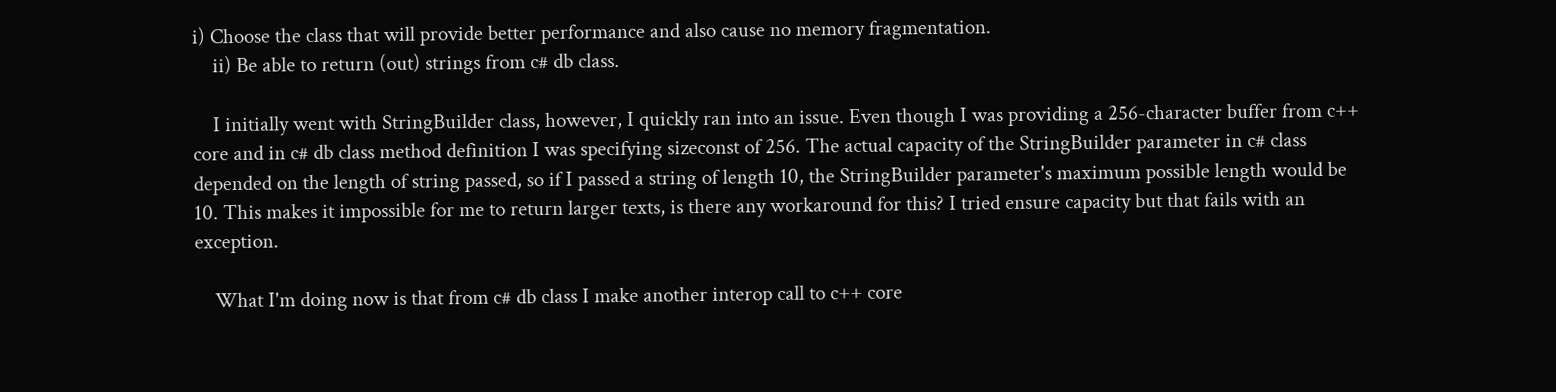i) Choose the class that will provide better performance and also cause no memory fragmentation.
    ii) Be able to return (out) strings from c# db class.

    I initially went with StringBuilder class, however, I quickly ran into an issue. Even though I was providing a 256-character buffer from c++ core and in c# db class method definition I was specifying sizeconst of 256. The actual capacity of the StringBuilder parameter in c# class depended on the length of string passed, so if I passed a string of length 10, the StringBuilder parameter's maximum possible length would be 10. This makes it impossible for me to return larger texts, is there any workaround for this? I tried ensure capacity but that fails with an exception.

    What I'm doing now is that from c# db class I make another interop call to c++ core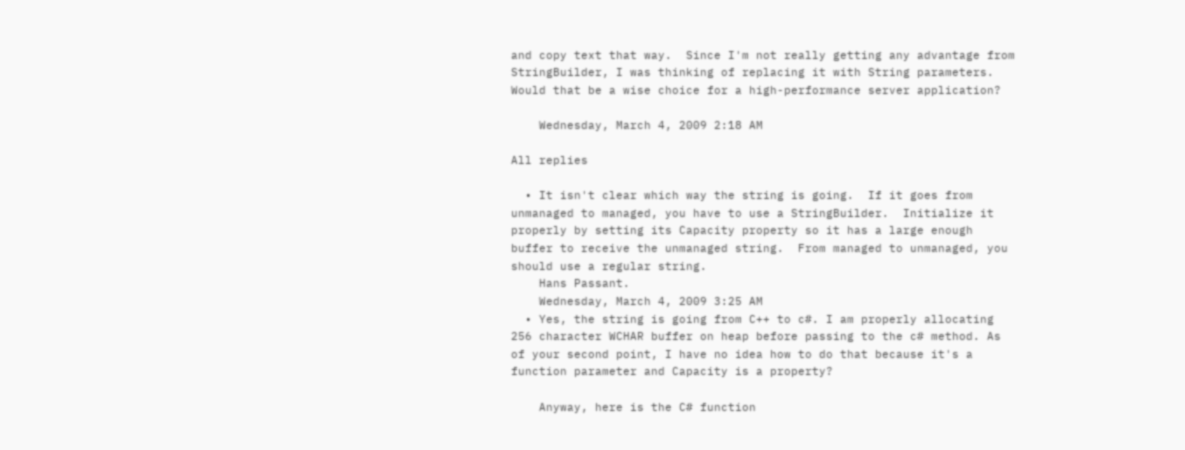and copy text that way.  Since I'm not really getting any advantage from StringBuilder, I was thinking of replacing it with String parameters. Would that be a wise choice for a high-performance server application?

    Wednesday, March 4, 2009 2:18 AM

All replies

  • It isn't clear which way the string is going.  If it goes from unmanaged to managed, you have to use a StringBuilder.  Initialize it properly by setting its Capacity property so it has a large enough buffer to receive the unmanaged string.  From managed to unmanaged, you should use a regular string.
    Hans Passant.
    Wednesday, March 4, 2009 3:25 AM
  • Yes, the string is going from C++ to c#. I am properly allocating 256 character WCHAR buffer on heap before passing to the c# method. As of your second point, I have no idea how to do that because it's a function parameter and Capacity is a property?

    Anyway, here is the C# function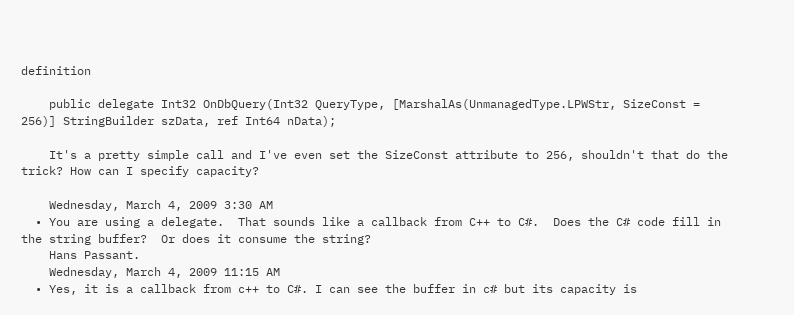definition

    public delegate Int32 OnDbQuery(Int32 QueryType, [MarshalAs(UnmanagedType.LPWStr, SizeConst = 256)] StringBuilder szData, ref Int64 nData);

    It's a pretty simple call and I've even set the SizeConst attribute to 256, shouldn't that do the trick? How can I specify capacity?

    Wednesday, March 4, 2009 3:30 AM
  • You are using a delegate.  That sounds like a callback from C++ to C#.  Does the C# code fill in the string buffer?  Or does it consume the string?
    Hans Passant.
    Wednesday, March 4, 2009 11:15 AM
  • Yes, it is a callback from c++ to C#. I can see the buffer in c# but its capacity is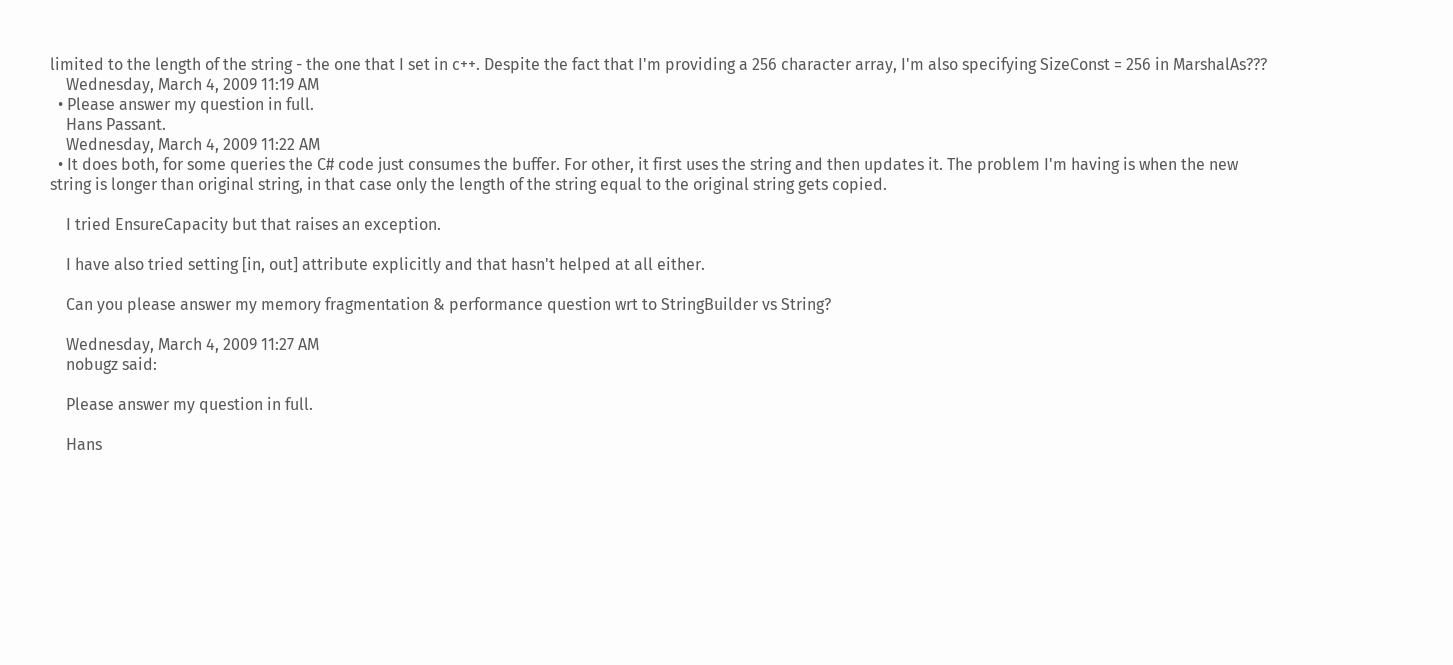limited to the length of the string - the one that I set in c++. Despite the fact that I'm providing a 256 character array, I'm also specifying SizeConst = 256 in MarshalAs???
    Wednesday, March 4, 2009 11:19 AM
  • Please answer my question in full.
    Hans Passant.
    Wednesday, March 4, 2009 11:22 AM
  • It does both, for some queries the C# code just consumes the buffer. For other, it first uses the string and then updates it. The problem I'm having is when the new string is longer than original string, in that case only the length of the string equal to the original string gets copied.

    I tried EnsureCapacity but that raises an exception.

    I have also tried setting [in, out] attribute explicitly and that hasn't helped at all either.

    Can you please answer my memory fragmentation & performance question wrt to StringBuilder vs String?

    Wednesday, March 4, 2009 11:27 AM
    nobugz said:

    Please answer my question in full.

    Hans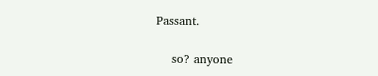Passant.

    so? anyone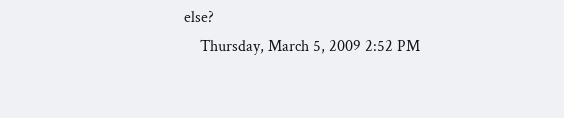else?
    Thursday, March 5, 2009 2:52 PM